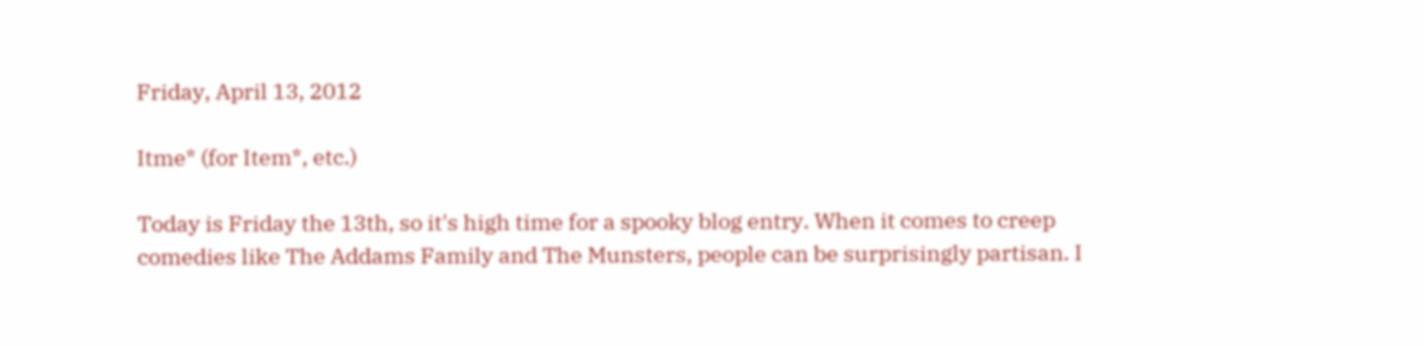Friday, April 13, 2012

Itme* (for Item*, etc.)

Today is Friday the 13th, so it's high time for a spooky blog entry. When it comes to creep comedies like The Addams Family and The Munsters, people can be surprisingly partisan. I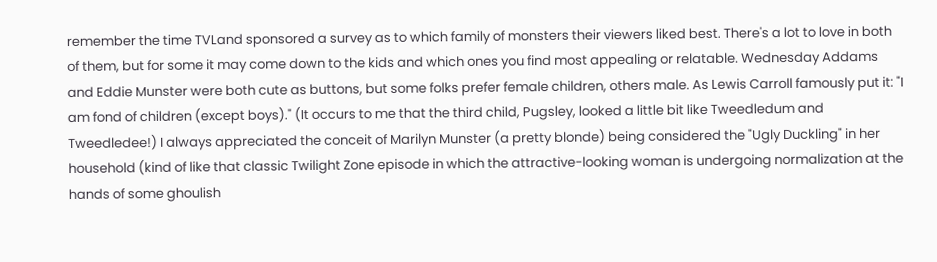remember the time TVLand sponsored a survey as to which family of monsters their viewers liked best. There's a lot to love in both of them, but for some it may come down to the kids and which ones you find most appealing or relatable. Wednesday Addams and Eddie Munster were both cute as buttons, but some folks prefer female children, others male. As Lewis Carroll famously put it: "I am fond of children (except boys)." (It occurs to me that the third child, Pugsley, looked a little bit like Tweedledum and Tweedledee!) I always appreciated the conceit of Marilyn Munster (a pretty blonde) being considered the "Ugly Duckling" in her household (kind of like that classic Twilight Zone episode in which the attractive-looking woman is undergoing normalization at the hands of some ghoulish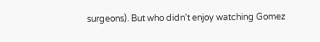surgeons). But who didn't enjoy watching Gomez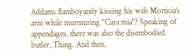Addams flamboyantly kissing his wife Morticia's arm while murmuring "Cara mia"? Speaking of appendages, there was also the disembodied butler, Thing. And then,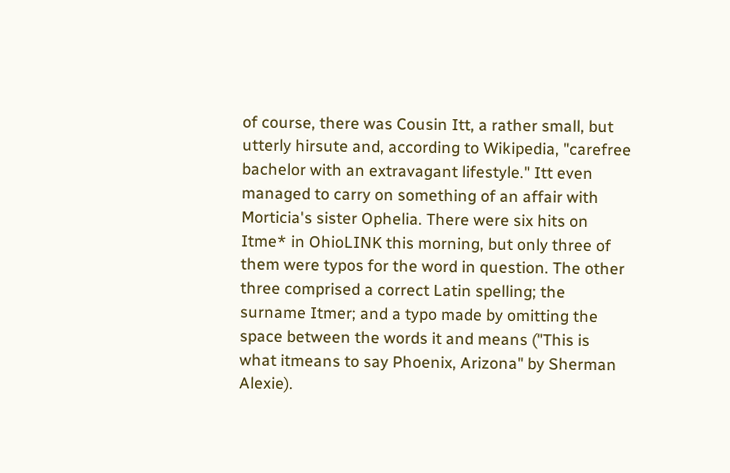of course, there was Cousin Itt, a rather small, but utterly hirsute and, according to Wikipedia, "carefree bachelor with an extravagant lifestyle." Itt even managed to carry on something of an affair with Morticia's sister Ophelia. There were six hits on Itme* in OhioLINK this morning, but only three of them were typos for the word in question. The other three comprised a correct Latin spelling; the surname Itmer; and a typo made by omitting the space between the words it and means ("This is what itmeans to say Phoenix, Arizona" by Sherman Alexie).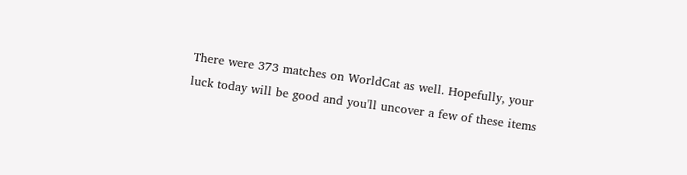There were 373 matches on WorldCat as well. Hopefully, your luck today will be good and you'll uncover a few of these items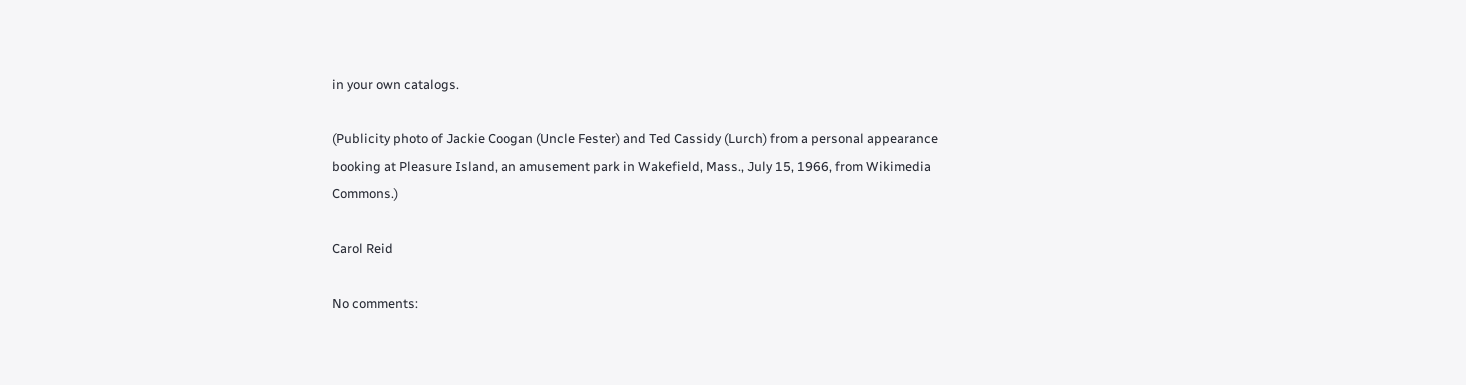in your own catalogs.

(Publicity photo of Jackie Coogan (Uncle Fester) and Ted Cassidy (Lurch) from a personal appearance booking at Pleasure Island, an amusement park in Wakefield, Mass., July 15, 1966, from Wikimedia Commons.)

Carol Reid

No comments: